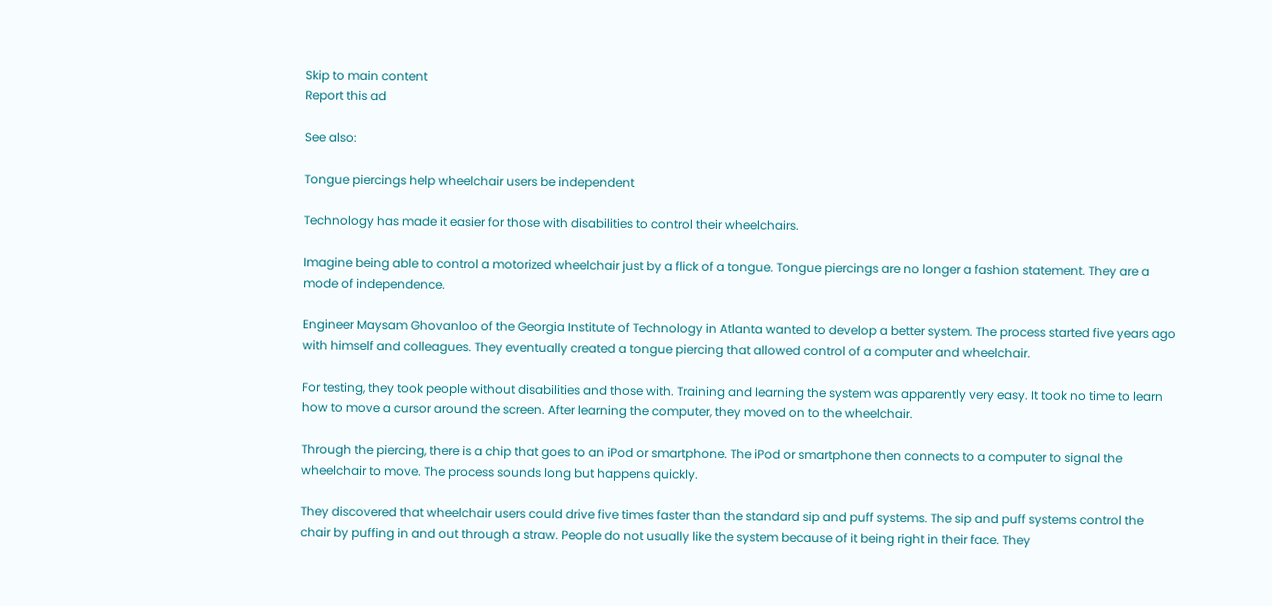Skip to main content
Report this ad

See also:

Tongue piercings help wheelchair users be independent

Technology has made it easier for those with disabilities to control their wheelchairs.

Imagine being able to control a motorized wheelchair just by a flick of a tongue. Tongue piercings are no longer a fashion statement. They are a mode of independence.

Engineer Maysam Ghovanloo of the Georgia Institute of Technology in Atlanta wanted to develop a better system. The process started five years ago with himself and colleagues. They eventually created a tongue piercing that allowed control of a computer and wheelchair.

For testing, they took people without disabilities and those with. Training and learning the system was apparently very easy. It took no time to learn how to move a cursor around the screen. After learning the computer, they moved on to the wheelchair.

Through the piercing, there is a chip that goes to an iPod or smartphone. The iPod or smartphone then connects to a computer to signal the wheelchair to move. The process sounds long but happens quickly.

They discovered that wheelchair users could drive five times faster than the standard sip and puff systems. The sip and puff systems control the chair by puffing in and out through a straw. People do not usually like the system because of it being right in their face. They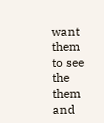want them to see the them and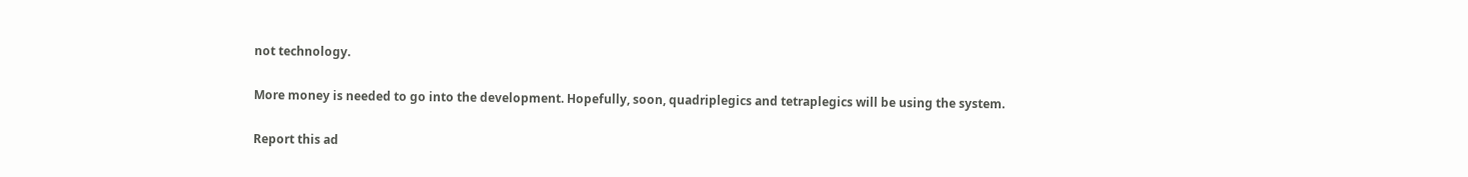not technology.

More money is needed to go into the development. Hopefully, soon, quadriplegics and tetraplegics will be using the system.

Report this ad